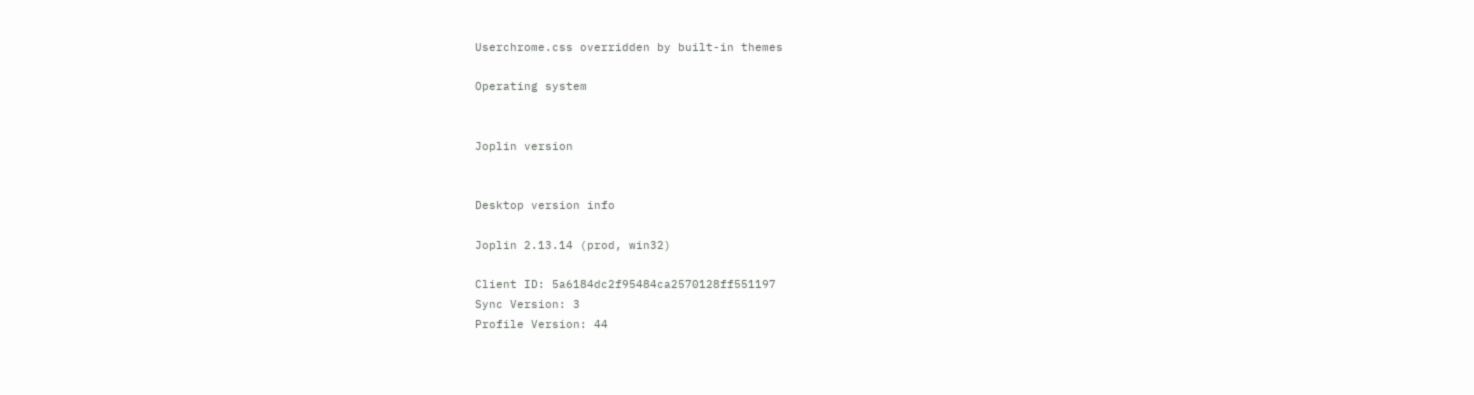Userchrome.css overridden by built-in themes

Operating system


Joplin version


Desktop version info

Joplin 2.13.14 (prod, win32)

Client ID: 5a6184dc2f95484ca2570128ff551197
Sync Version: 3
Profile Version: 44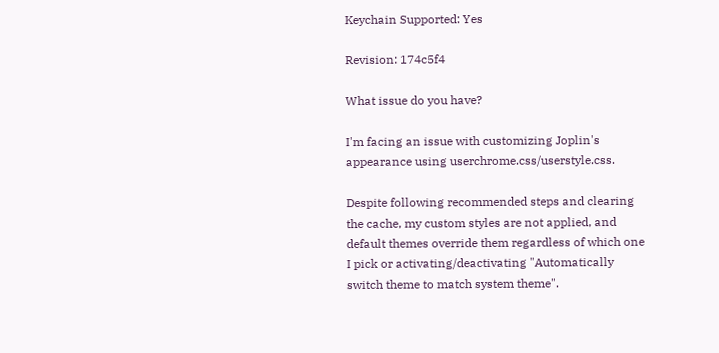Keychain Supported: Yes

Revision: 174c5f4

What issue do you have?

I'm facing an issue with customizing Joplin's appearance using userchrome.css/userstyle.css.

Despite following recommended steps and clearing the cache, my custom styles are not applied, and default themes override them regardless of which one I pick or activating/deactivating "Automatically switch theme to match system theme".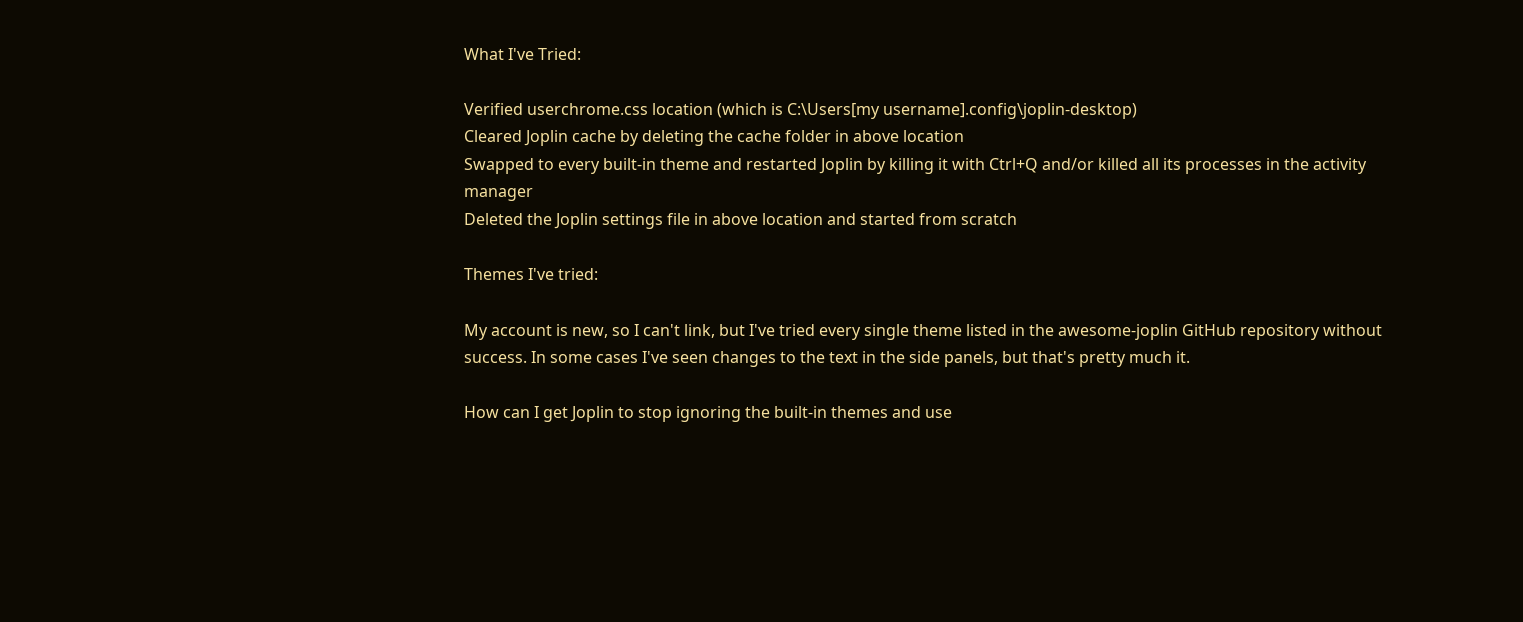What I've Tried:

Verified userchrome.css location (which is C:\Users[my username].config\joplin-desktop)
Cleared Joplin cache by deleting the cache folder in above location
Swapped to every built-in theme and restarted Joplin by killing it with Ctrl+Q and/or killed all its processes in the activity manager
Deleted the Joplin settings file in above location and started from scratch

Themes I've tried:

My account is new, so I can't link, but I've tried every single theme listed in the awesome-joplin GitHub repository without success. In some cases I've seen changes to the text in the side panels, but that's pretty much it.

How can I get Joplin to stop ignoring the built-in themes and use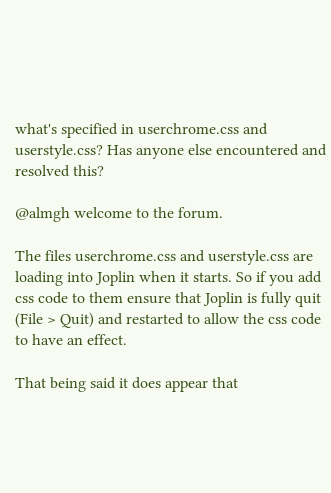what's specified in userchrome.css and userstyle.css? Has anyone else encountered and resolved this?

@almgh welcome to the forum.

The files userchrome.css and userstyle.css are loading into Joplin when it starts. So if you add css code to them ensure that Joplin is fully quit (File > Quit) and restarted to allow the css code to have an effect.

That being said it does appear that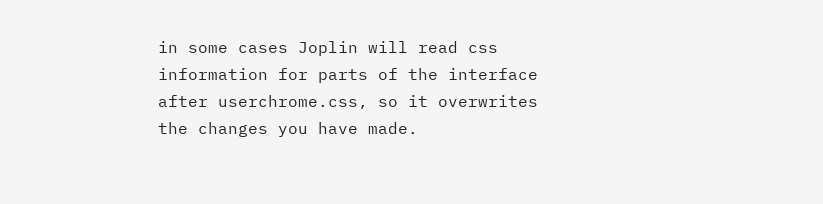in some cases Joplin will read css information for parts of the interface after userchrome.css, so it overwrites the changes you have made.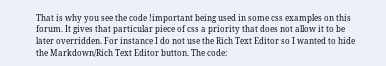That is why you see the code !important being used in some css examples on this forum. It gives that particular piece of css a priority that does not allow it to be later overridden. For instance I do not use the Rich Text Editor so I wanted to hide the Markdown/Rich Text Editor button. The code: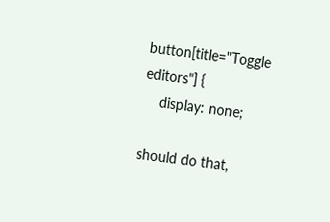button[title="Toggle editors"] {
    display: none;

should do that,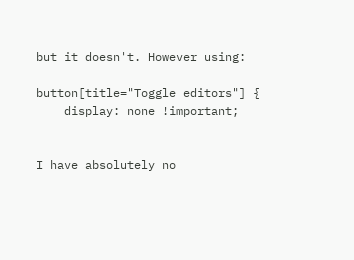but it doesn't. However using:

button[title="Toggle editors"] {
    display: none !important;


I have absolutely no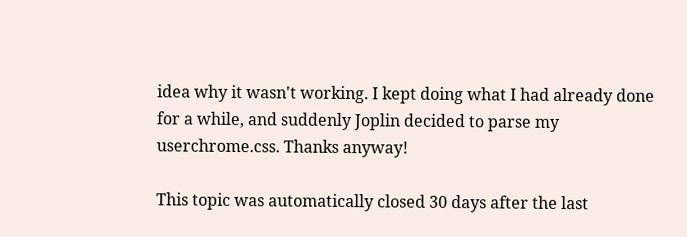idea why it wasn't working. I kept doing what I had already done for a while, and suddenly Joplin decided to parse my userchrome.css. Thanks anyway!

This topic was automatically closed 30 days after the last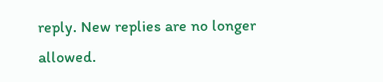reply. New replies are no longer allowed.